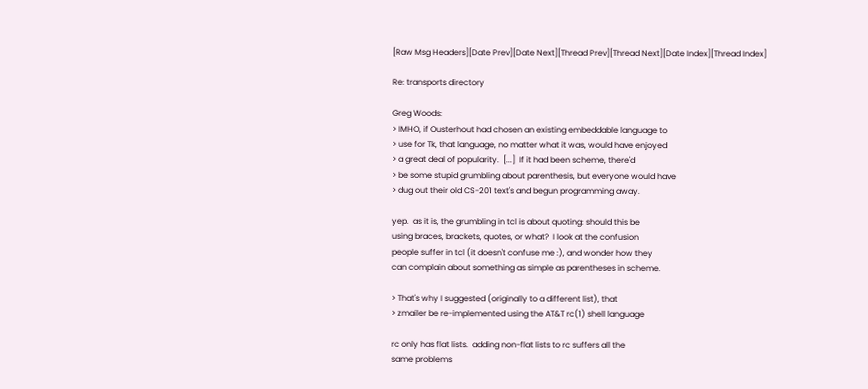[Raw Msg Headers][Date Prev][Date Next][Thread Prev][Thread Next][Date Index][Thread Index]

Re: transports directory

Greg Woods:
> IMHO, if Ousterhout had chosen an existing embeddable language to
> use for Tk, that language, no matter what it was, would have enjoyed
> a great deal of popularity.  [...]  If it had been scheme, there'd
> be some stupid grumbling about parenthesis, but everyone would have
> dug out their old CS-201 text's and begun programming away.

yep.  as it is, the grumbling in tcl is about quoting: should this be
using braces, brackets, quotes, or what?  I look at the confusion
people suffer in tcl (it doesn't confuse me :), and wonder how they
can complain about something as simple as parentheses in scheme.

> That's why I suggested (originally to a different list), that
> zmailer be re-implemented using the AT&T rc(1) shell language

rc only has flat lists.  adding non-flat lists to rc suffers all the
same problems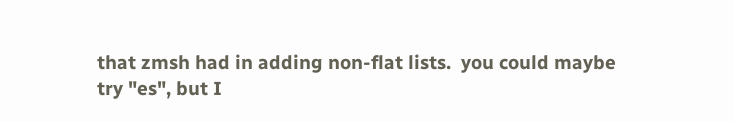that zmsh had in adding non-flat lists.  you could maybe
try "es", but I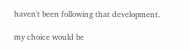haven't been following that development.

my choice would be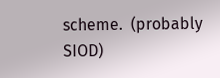scheme.  (probably SIOD)